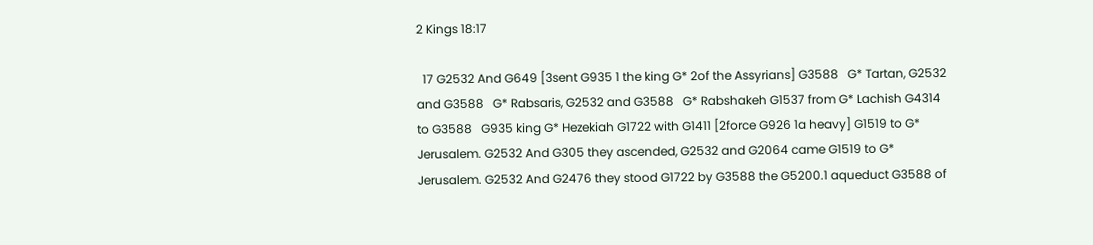2 Kings 18:17

  17 G2532 And G649 [3sent G935 1 the king G* 2of the Assyrians] G3588   G* Tartan, G2532 and G3588   G* Rabsaris, G2532 and G3588   G* Rabshakeh G1537 from G* Lachish G4314 to G3588   G935 king G* Hezekiah G1722 with G1411 [2force G926 1a heavy] G1519 to G* Jerusalem. G2532 And G305 they ascended, G2532 and G2064 came G1519 to G* Jerusalem. G2532 And G2476 they stood G1722 by G3588 the G5200.1 aqueduct G3588 of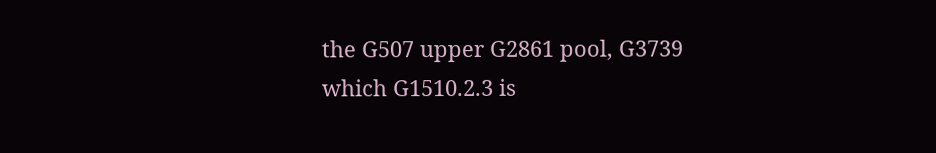the G507 upper G2861 pool, G3739 which G1510.2.3 is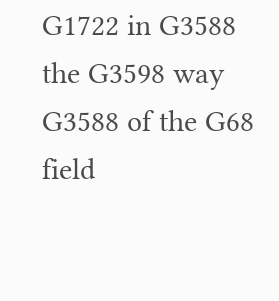G1722 in G3588 the G3598 way G3588 of the G68 field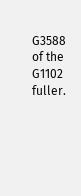G3588 of the G1102 fuller.